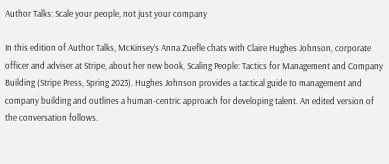Author Talks: Scale your people, not just your company

In this edition of Author Talks, McKinsey’s Anna Zuefle chats with Claire Hughes Johnson, corporate officer and adviser at Stripe, about her new book, Scaling People: Tactics for Management and Company Building (Stripe Press, Spring 2023). Hughes Johnson provides a tactical guide to management and company building and outlines a human-centric approach for developing talent. An edited version of the conversation follows.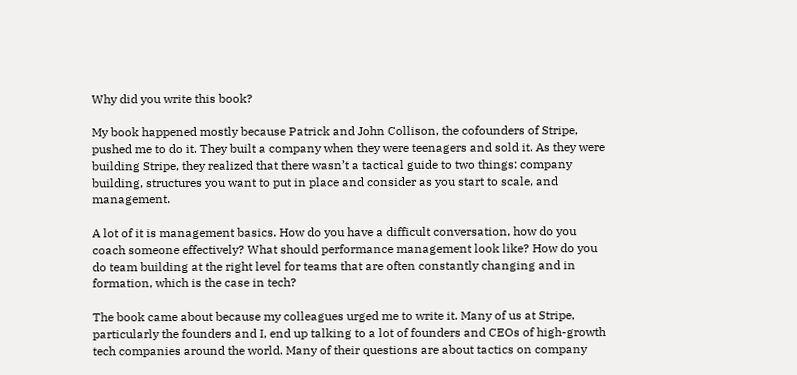Why did you write this book?

My book happened mostly because Patrick and John Collison, the cofounders of Stripe, pushed me to do it. They built a company when they were teenagers and sold it. As they were building Stripe, they realized that there wasn’t a tactical guide to two things: company building, structures you want to put in place and consider as you start to scale, and management.

A lot of it is management basics. How do you have a difficult conversation, how do you coach someone effectively? What should performance management look like? How do you do team building at the right level for teams that are often constantly changing and in formation, which is the case in tech?

The book came about because my colleagues urged me to write it. Many of us at Stripe, particularly the founders and I, end up talking to a lot of founders and CEOs of high-growth tech companies around the world. Many of their questions are about tactics on company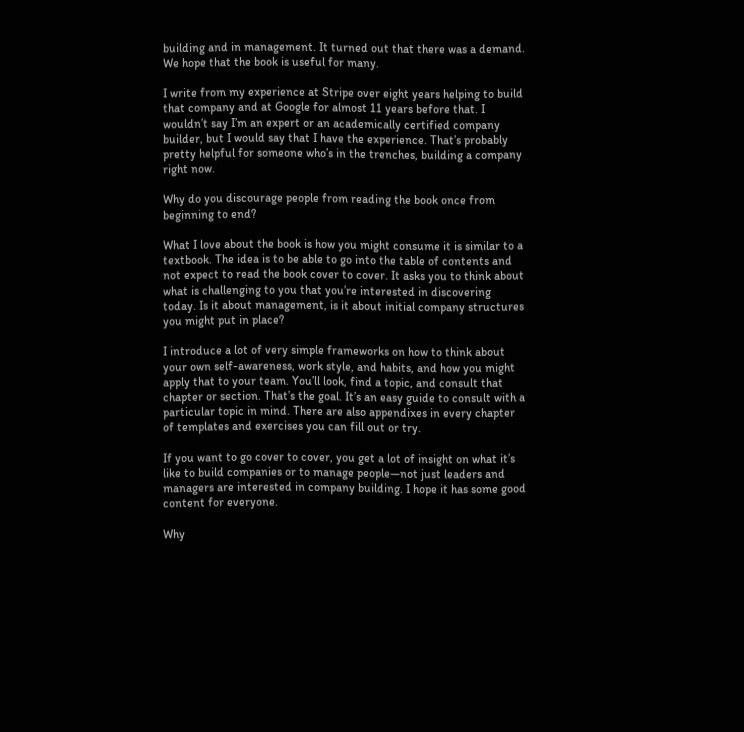building and in management. It turned out that there was a demand. We hope that the book is useful for many.

I write from my experience at Stripe over eight years helping to build that company and at Google for almost 11 years before that. I wouldn’t say I’m an expert or an academically certified company builder, but I would say that I have the experience. That’s probably pretty helpful for someone who’s in the trenches, building a company right now.

Why do you discourage people from reading the book once from beginning to end?

What I love about the book is how you might consume it is similar to a textbook. The idea is to be able to go into the table of contents and not expect to read the book cover to cover. It asks you to think about what is challenging to you that you’re interested in discovering today. Is it about management, is it about initial company structures you might put in place?

I introduce a lot of very simple frameworks on how to think about your own self-awareness, work style, and habits, and how you might apply that to your team. You’ll look, find a topic, and consult that chapter or section. That’s the goal. It’s an easy guide to consult with a particular topic in mind. There are also appendixes in every chapter of templates and exercises you can fill out or try.

If you want to go cover to cover, you get a lot of insight on what it’s like to build companies or to manage people—not just leaders and managers are interested in company building. I hope it has some good content for everyone.

Why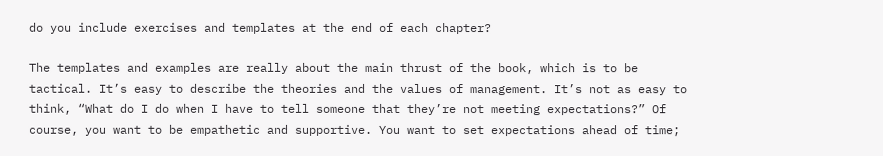do you include exercises and templates at the end of each chapter?

The templates and examples are really about the main thrust of the book, which is to be tactical. It’s easy to describe the theories and the values of management. It’s not as easy to think, “What do I do when I have to tell someone that they’re not meeting expectations?” Of course, you want to be empathetic and supportive. You want to set expectations ahead of time;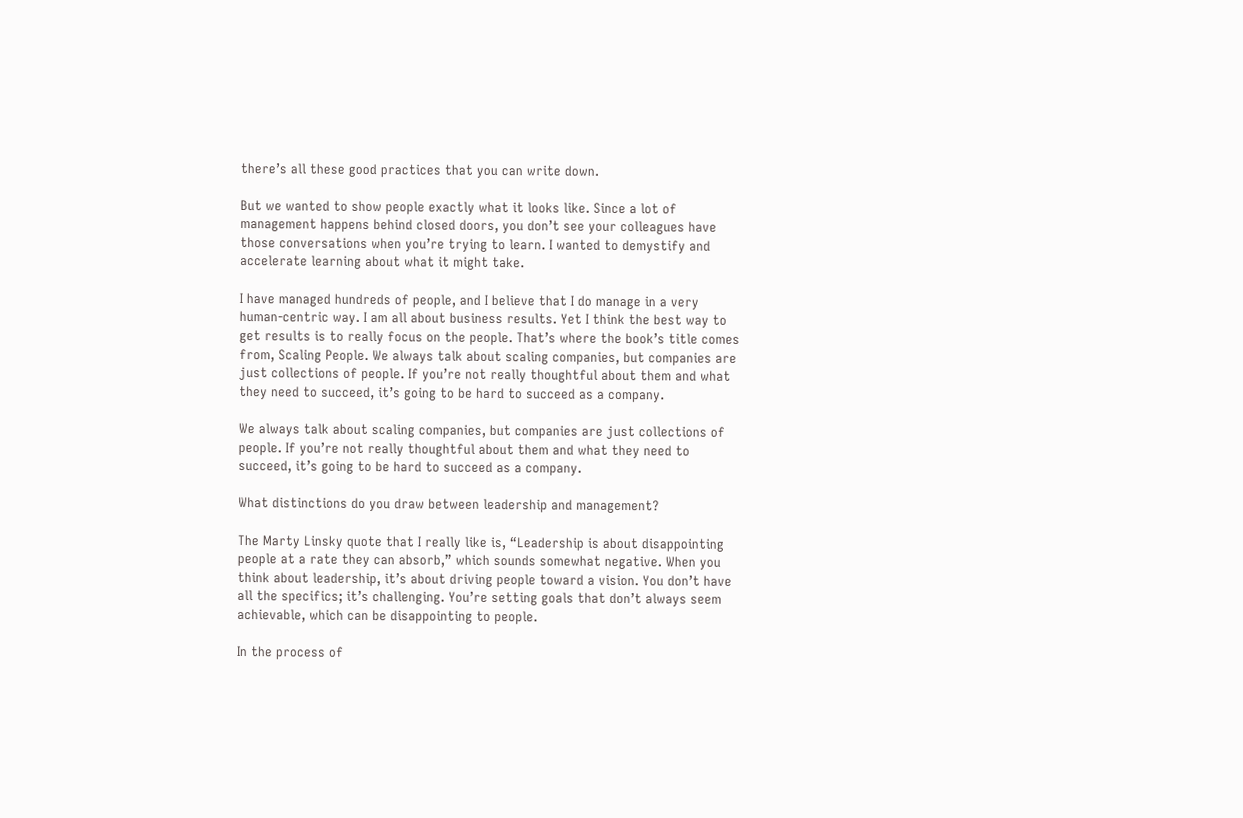there’s all these good practices that you can write down.

But we wanted to show people exactly what it looks like. Since a lot of management happens behind closed doors, you don’t see your colleagues have those conversations when you’re trying to learn. I wanted to demystify and accelerate learning about what it might take.

I have managed hundreds of people, and I believe that I do manage in a very human-centric way. I am all about business results. Yet I think the best way to get results is to really focus on the people. That’s where the book’s title comes from, Scaling People. We always talk about scaling companies, but companies are just collections of people. If you’re not really thoughtful about them and what they need to succeed, it’s going to be hard to succeed as a company.

We always talk about scaling companies, but companies are just collections of people. If you’re not really thoughtful about them and what they need to succeed, it’s going to be hard to succeed as a company.

What distinctions do you draw between leadership and management?

The Marty Linsky quote that I really like is, “Leadership is about disappointing people at a rate they can absorb,” which sounds somewhat negative. When you think about leadership, it’s about driving people toward a vision. You don’t have all the specifics; it’s challenging. You’re setting goals that don’t always seem achievable, which can be disappointing to people.

In the process of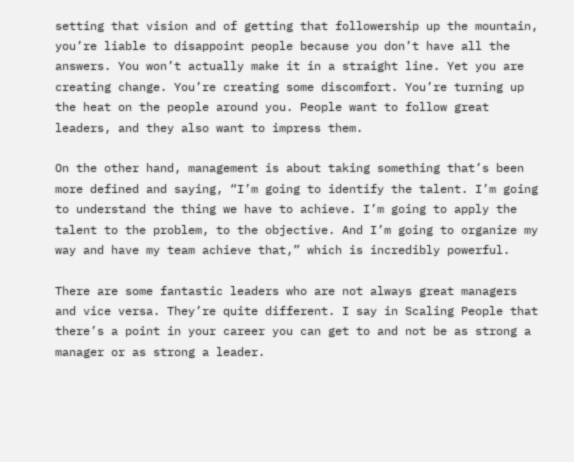setting that vision and of getting that followership up the mountain, you’re liable to disappoint people because you don’t have all the answers. You won’t actually make it in a straight line. Yet you are creating change. You’re creating some discomfort. You’re turning up the heat on the people around you. People want to follow great leaders, and they also want to impress them.

On the other hand, management is about taking something that’s been more defined and saying, “I’m going to identify the talent. I’m going to understand the thing we have to achieve. I’m going to apply the talent to the problem, to the objective. And I’m going to organize my way and have my team achieve that,” which is incredibly powerful.

There are some fantastic leaders who are not always great managers and vice versa. They’re quite different. I say in Scaling People that there’s a point in your career you can get to and not be as strong a manager or as strong a leader.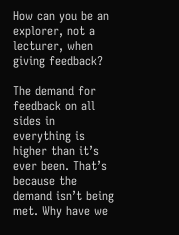How can you be an explorer, not a lecturer, when giving feedback?

The demand for feedback on all sides in everything is higher than it’s ever been. That’s because the demand isn’t being met. Why have we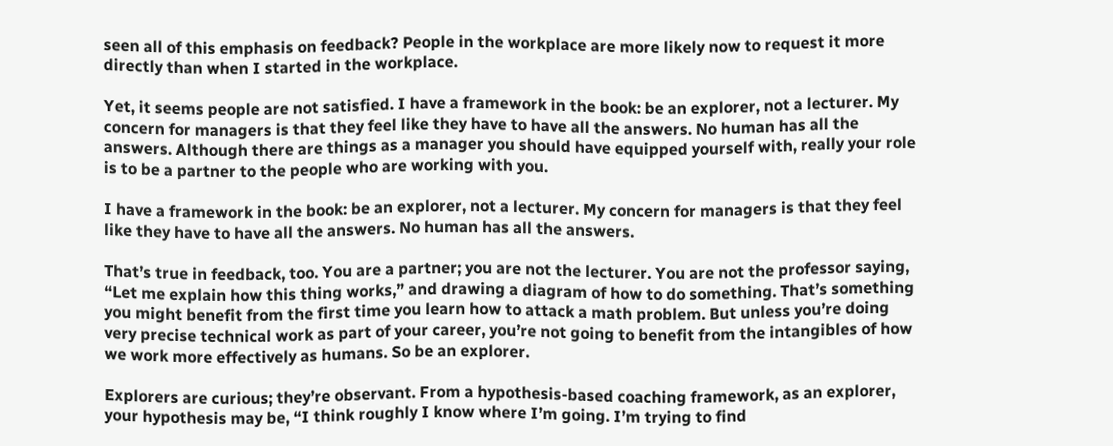seen all of this emphasis on feedback? People in the workplace are more likely now to request it more directly than when I started in the workplace.

Yet, it seems people are not satisfied. I have a framework in the book: be an explorer, not a lecturer. My concern for managers is that they feel like they have to have all the answers. No human has all the answers. Although there are things as a manager you should have equipped yourself with, really your role is to be a partner to the people who are working with you.

I have a framework in the book: be an explorer, not a lecturer. My concern for managers is that they feel like they have to have all the answers. No human has all the answers.

That’s true in feedback, too. You are a partner; you are not the lecturer. You are not the professor saying, “Let me explain how this thing works,” and drawing a diagram of how to do something. That’s something you might benefit from the first time you learn how to attack a math problem. But unless you’re doing very precise technical work as part of your career, you’re not going to benefit from the intangibles of how we work more effectively as humans. So be an explorer.

Explorers are curious; they’re observant. From a hypothesis-based coaching framework, as an explorer, your hypothesis may be, “I think roughly I know where I’m going. I’m trying to find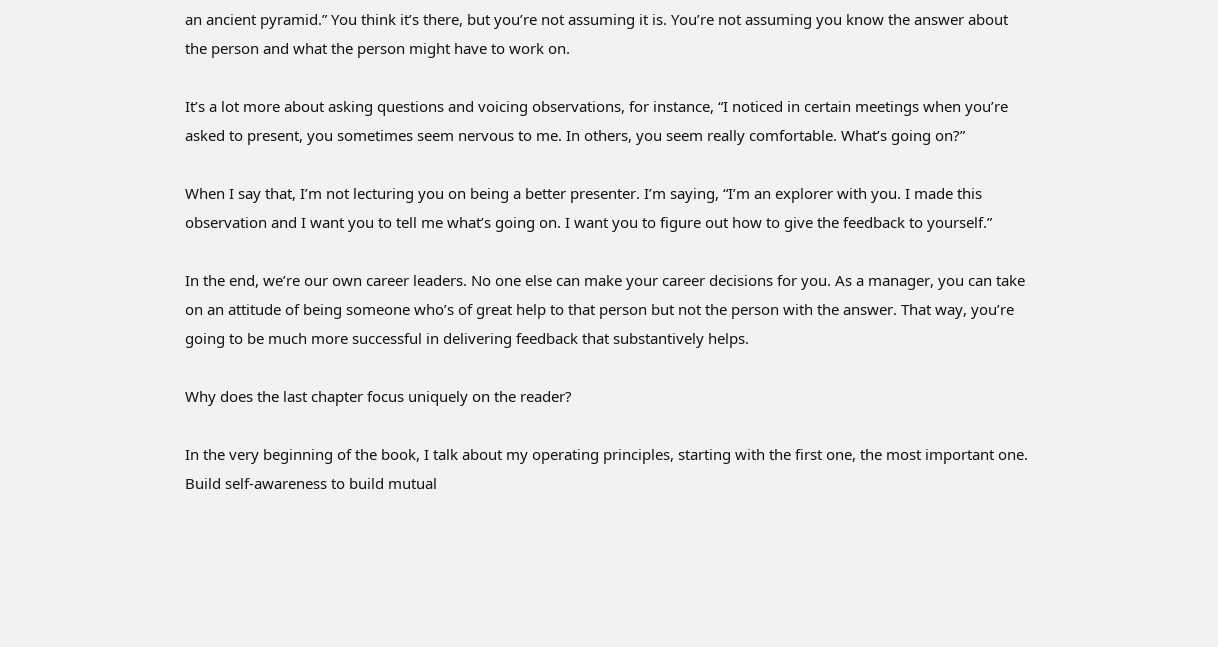an ancient pyramid.” You think it’s there, but you’re not assuming it is. You’re not assuming you know the answer about the person and what the person might have to work on.

It’s a lot more about asking questions and voicing observations, for instance, “I noticed in certain meetings when you’re asked to present, you sometimes seem nervous to me. In others, you seem really comfortable. What’s going on?”

When I say that, I’m not lecturing you on being a better presenter. I’m saying, “I’m an explorer with you. I made this observation and I want you to tell me what’s going on. I want you to figure out how to give the feedback to yourself.”

In the end, we’re our own career leaders. No one else can make your career decisions for you. As a manager, you can take on an attitude of being someone who’s of great help to that person but not the person with the answer. That way, you’re going to be much more successful in delivering feedback that substantively helps.

Why does the last chapter focus uniquely on the reader?

In the very beginning of the book, I talk about my operating principles, starting with the first one, the most important one. Build self-awareness to build mutual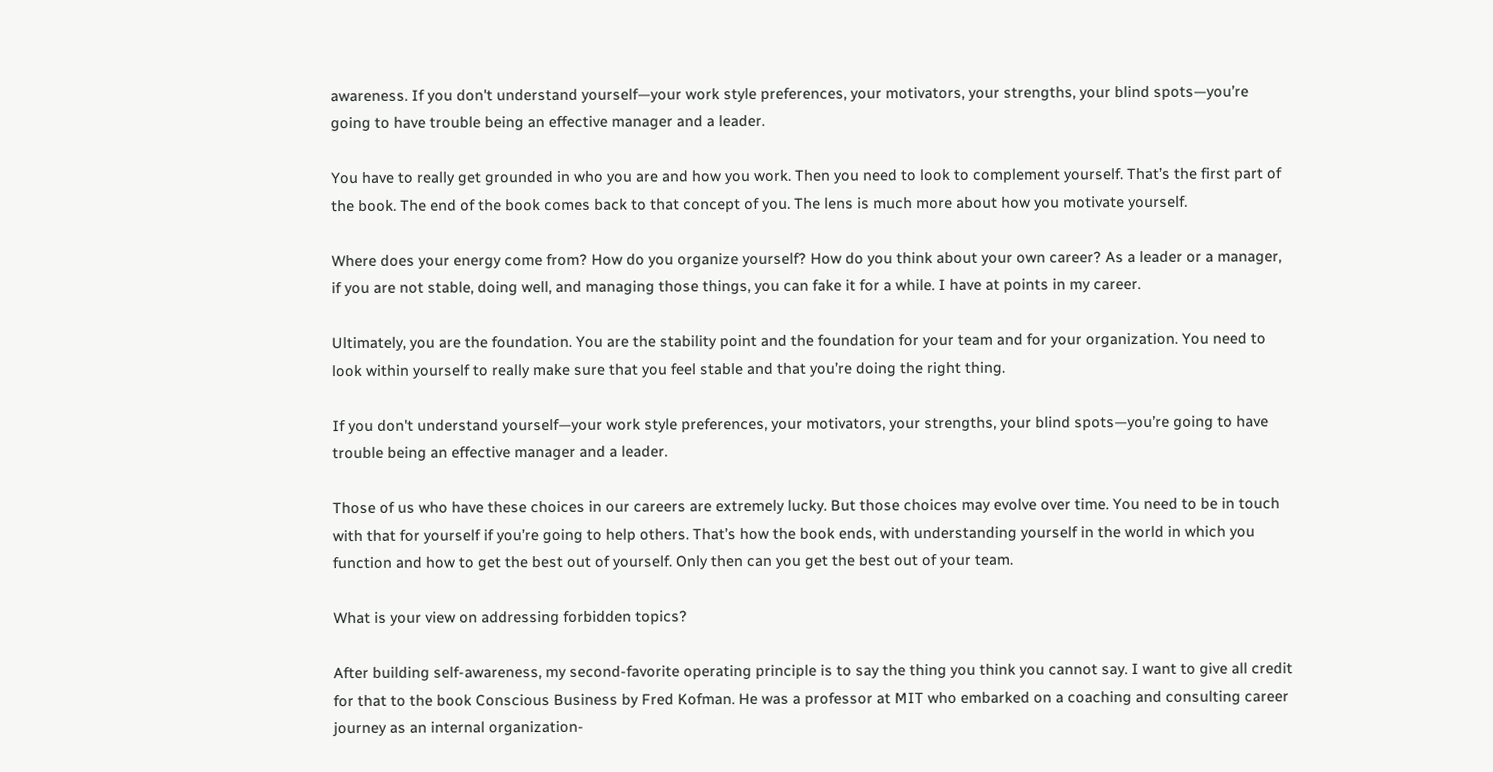awareness. If you don't understand yourself—your work style preferences, your motivators, your strengths, your blind spots—you’re going to have trouble being an effective manager and a leader.

You have to really get grounded in who you are and how you work. Then you need to look to complement yourself. That’s the first part of the book. The end of the book comes back to that concept of you. The lens is much more about how you motivate yourself.

Where does your energy come from? How do you organize yourself? How do you think about your own career? As a leader or a manager, if you are not stable, doing well, and managing those things, you can fake it for a while. I have at points in my career.

Ultimately, you are the foundation. You are the stability point and the foundation for your team and for your organization. You need to look within yourself to really make sure that you feel stable and that you’re doing the right thing.

If you don't understand yourself—your work style preferences, your motivators, your strengths, your blind spots—you’re going to have trouble being an effective manager and a leader.

Those of us who have these choices in our careers are extremely lucky. But those choices may evolve over time. You need to be in touch with that for yourself if you’re going to help others. That’s how the book ends, with understanding yourself in the world in which you function and how to get the best out of yourself. Only then can you get the best out of your team.

What is your view on addressing forbidden topics?

After building self-awareness, my second-favorite operating principle is to say the thing you think you cannot say. I want to give all credit for that to the book Conscious Business by Fred Kofman. He was a professor at MIT who embarked on a coaching and consulting career journey as an internal organization-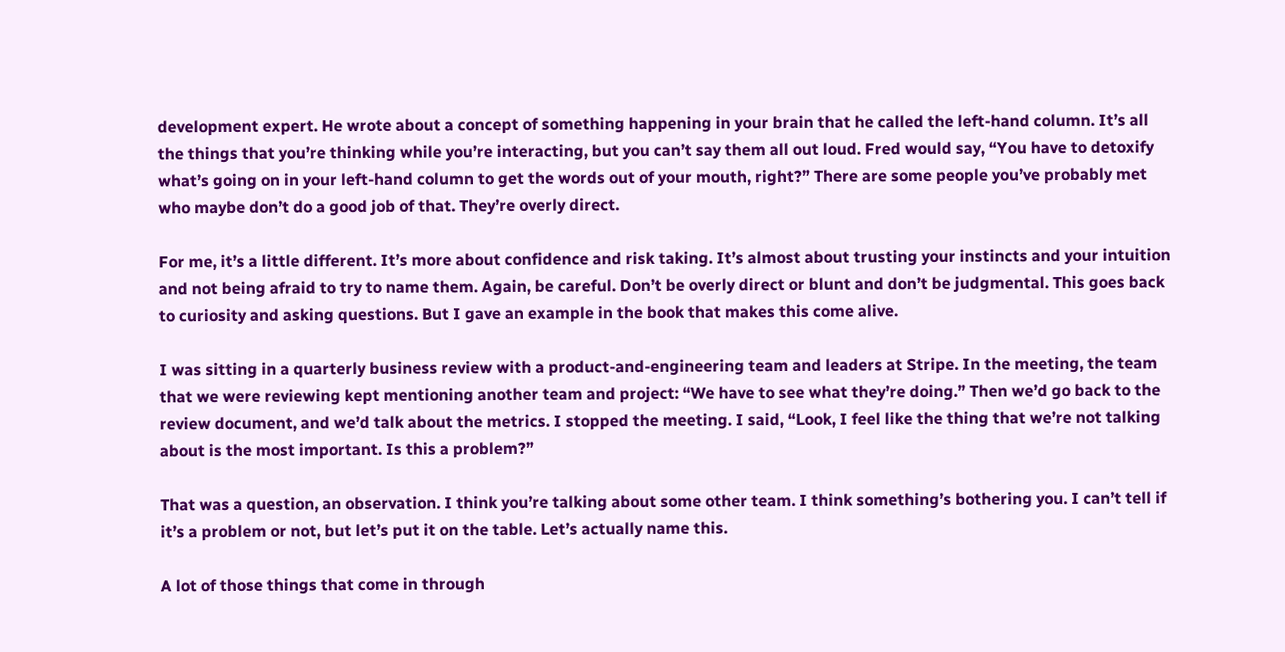development expert. He wrote about a concept of something happening in your brain that he called the left-hand column. It’s all the things that you’re thinking while you’re interacting, but you can’t say them all out loud. Fred would say, “You have to detoxify what’s going on in your left-hand column to get the words out of your mouth, right?” There are some people you’ve probably met who maybe don’t do a good job of that. They’re overly direct.

For me, it’s a little different. It’s more about confidence and risk taking. It’s almost about trusting your instincts and your intuition and not being afraid to try to name them. Again, be careful. Don’t be overly direct or blunt and don’t be judgmental. This goes back to curiosity and asking questions. But I gave an example in the book that makes this come alive.

I was sitting in a quarterly business review with a product-and-engineering team and leaders at Stripe. In the meeting, the team that we were reviewing kept mentioning another team and project: “We have to see what they’re doing.” Then we’d go back to the review document, and we’d talk about the metrics. I stopped the meeting. I said, “Look, I feel like the thing that we’re not talking about is the most important. Is this a problem?”

That was a question, an observation. I think you’re talking about some other team. I think something’s bothering you. I can’t tell if it’s a problem or not, but let’s put it on the table. Let’s actually name this.

A lot of those things that come in through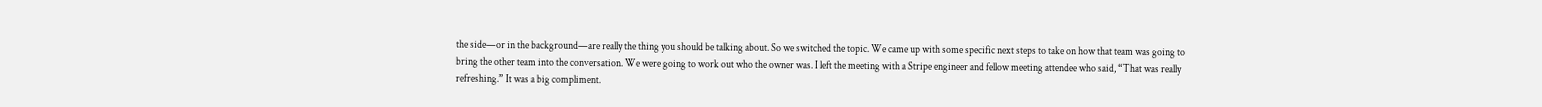the side—or in the background—are really the thing you should be talking about. So we switched the topic. We came up with some specific next steps to take on how that team was going to bring the other team into the conversation. We were going to work out who the owner was. I left the meeting with a Stripe engineer and fellow meeting attendee who said, “That was really refreshing.” It was a big compliment.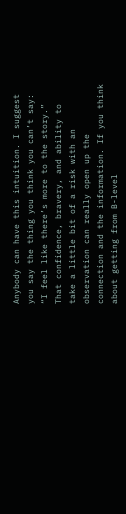Anybody can have this intuition. I suggest you say the thing you think you can’t say: “I feel like there’s more to the story.” That confidence, bravery, and ability to take a little bit of a risk with an observation can really open up the connection and the information. If you think about getting from B-level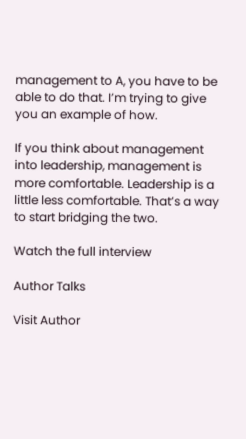management to A, you have to be able to do that. I’m trying to give you an example of how.

If you think about management into leadership, management is more comfortable. Leadership is a little less comfortable. That’s a way to start bridging the two.

Watch the full interview

Author Talks

Visit Author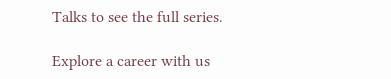Talks to see the full series.

Explore a career with us